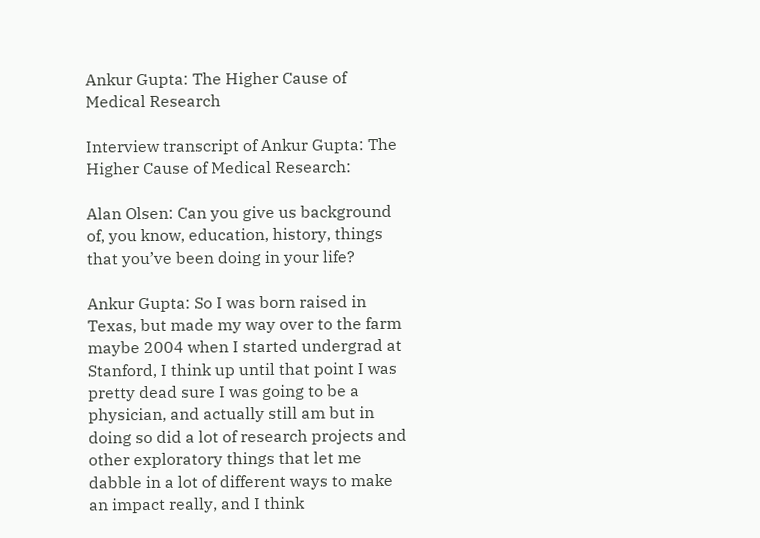Ankur Gupta: The Higher Cause of Medical Research

Interview transcript of Ankur Gupta: The Higher Cause of Medical Research:

Alan Olsen: Can you give us background of, you know, education, history, things that you’ve been doing in your life?

Ankur Gupta: So I was born raised in Texas, but made my way over to the farm maybe 2004 when I started undergrad at Stanford, I think up until that point I was pretty dead sure I was going to be a physician, and actually still am but in doing so did a lot of research projects and other exploratory things that let me dabble in a lot of different ways to make an impact really, and I think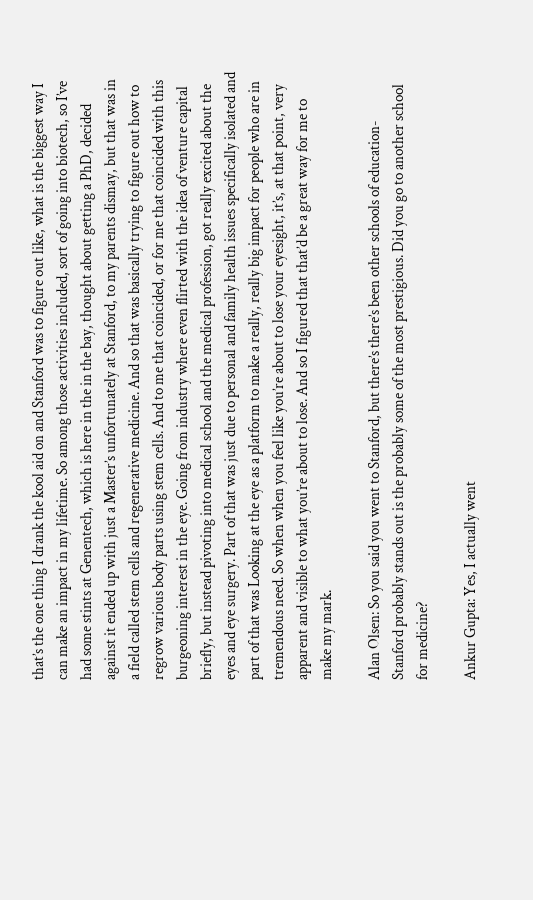that’s the one thing I drank the kool aid on and Stanford was to figure out like, what is the biggest way I can make an impact in my lifetime. So among those activities included, sort of going into biotech, so I’ve had some stints at Genentech, which is here in the in the bay, thought about getting a PhD, decided against it ended up with just a Master’s unfortunately at Stanford, to my parents dismay, but that was in a field called stem cells and regenerative medicine. And so that was basically trying to figure out how to regrow various body parts using stem cells. And to me that coincided, or for me that coincided with this burgeoning interest in the eye. Going from industry where even flirted with the idea of venture capital briefly, but instead pivoting into medical school and the medical profession, got really excited about the eyes and eye surgery. Part of that was just due to personal and family health issues specifically isolated and part of that was Looking at the eye as a platform to make a really, really big impact for people who are in tremendous need. So when when you feel like you’re about to lose your eyesight, it’s, at that point, very apparent and visible to what you’re about to lose. And so I figured that that’d be a great way for me to make my mark.

Alan Olsen: So you said you went to Stanford, but there’s there’s been other schools of education- Stanford probably stands out is the probably some of the most prestigious. Did you go to another school for medicine?

Ankur Gupta: Yes, I actually went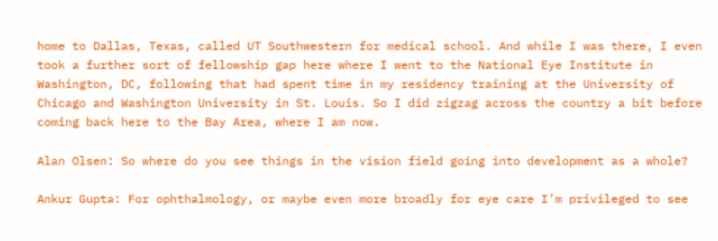home to Dallas, Texas, called UT Southwestern for medical school. And while I was there, I even took a further sort of fellowship gap here where I went to the National Eye Institute in Washington, DC, following that had spent time in my residency training at the University of Chicago and Washington University in St. Louis. So I did zigzag across the country a bit before coming back here to the Bay Area, where I am now.

Alan Olsen: So where do you see things in the vision field going into development as a whole?

Ankur Gupta: For ophthalmology, or maybe even more broadly for eye care I’m privileged to see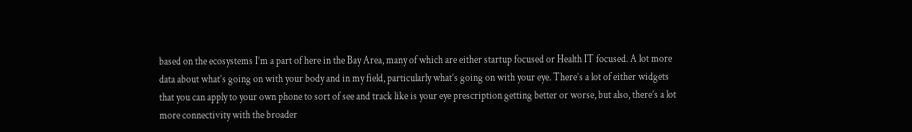based on the ecosystems I’m a part of here in the Bay Area, many of which are either startup focused or Health IT focused. A lot more data about what’s going on with your body and in my field, particularly what’s going on with your eye. There’s a lot of either widgets that you can apply to your own phone to sort of see and track like is your eye prescription getting better or worse, but also, there’s a lot more connectivity with the broader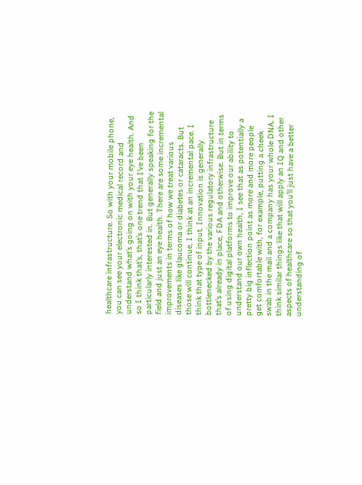healthcare infrastructure. So with your mobile phone, you can see your electronic medical record and understand what’s going on with your eye health. And so I think that’s, that’s one trend that I’ve been particularly interested in. But generally speaking for the field and just an eye health. There are some incremental improvements in terms of how we treat various diseases like glaucoma or diabetes or cataracts. But those will continue, I think at an incremental pace. I think that type of input. Innovation is generally bottlenecked by the various regulatory infrastructure that’s already in place, FDA and otherwise. But in terms of using digital platforms to improve our ability to understand our own health, I see that as potentially a pretty big inflection point as more and more people get comfortable with, for example, putting a cheek swab in the mail and a company has your whole DNA. I think similar things like that will apply an IQ and other aspects of healthcare so that you’ll just have a better understanding of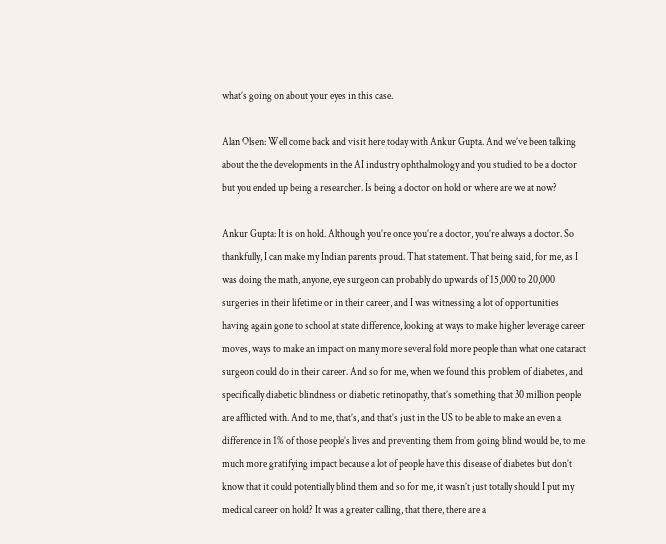what’s going on about your eyes in this case.

Alan Olsen: Well come back and visit here today with Ankur Gupta. And we’ve been talking about the the developments in the AI industry ophthalmology and you studied to be a doctor but you ended up being a researcher. Is being a doctor on hold or where are we at now?

Ankur Gupta: It is on hold. Although you’re once you’re a doctor, you’re always a doctor. So thankfully, I can make my Indian parents proud. That statement. That being said, for me, as I was doing the math, anyone, eye surgeon can probably do upwards of 15,000 to 20,000 surgeries in their lifetime or in their career, and I was witnessing a lot of opportunities having again gone to school at state difference, looking at ways to make higher leverage career moves, ways to make an impact on many more several fold more people than what one cataract surgeon could do in their career. And so for me, when we found this problem of diabetes, and specifically diabetic blindness or diabetic retinopathy, that’s something that 30 million people are afflicted with. And to me, that’s, and that’s just in the US to be able to make an even a difference in 1% of those people’s lives and preventing them from going blind would be, to me much more gratifying impact because a lot of people have this disease of diabetes but don’t know that it could potentially blind them and so for me, it wasn’t just totally should I put my medical career on hold? It was a greater calling, that there, there are a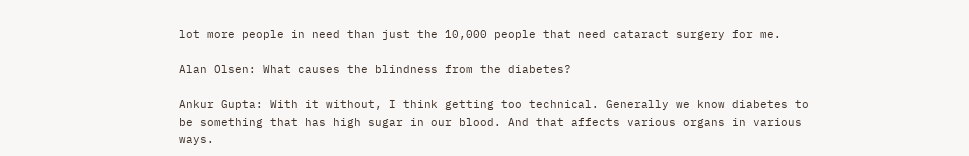lot more people in need than just the 10,000 people that need cataract surgery for me.

Alan Olsen: What causes the blindness from the diabetes?

Ankur Gupta: With it without, I think getting too technical. Generally we know diabetes to be something that has high sugar in our blood. And that affects various organs in various ways.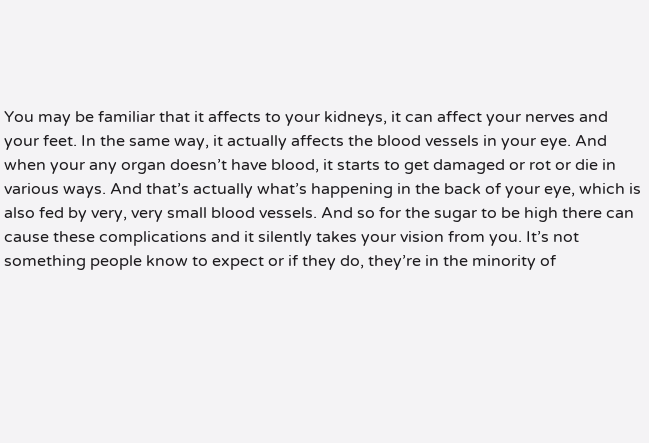You may be familiar that it affects to your kidneys, it can affect your nerves and your feet. In the same way, it actually affects the blood vessels in your eye. And when your any organ doesn’t have blood, it starts to get damaged or rot or die in various ways. And that’s actually what’s happening in the back of your eye, which is also fed by very, very small blood vessels. And so for the sugar to be high there can cause these complications and it silently takes your vision from you. It’s not something people know to expect or if they do, they’re in the minority of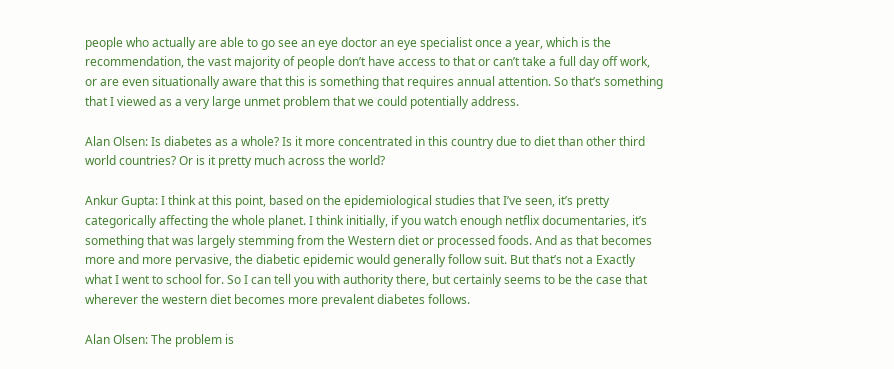people who actually are able to go see an eye doctor an eye specialist once a year, which is the recommendation, the vast majority of people don’t have access to that or can’t take a full day off work, or are even situationally aware that this is something that requires annual attention. So that’s something that I viewed as a very large unmet problem that we could potentially address.

Alan Olsen: Is diabetes as a whole? Is it more concentrated in this country due to diet than other third world countries? Or is it pretty much across the world?

Ankur Gupta: I think at this point, based on the epidemiological studies that I’ve seen, it’s pretty categorically affecting the whole planet. I think initially, if you watch enough netflix documentaries, it’s something that was largely stemming from the Western diet or processed foods. And as that becomes more and more pervasive, the diabetic epidemic would generally follow suit. But that’s not a Exactly what I went to school for. So I can tell you with authority there, but certainly seems to be the case that wherever the western diet becomes more prevalent diabetes follows.

Alan Olsen: The problem is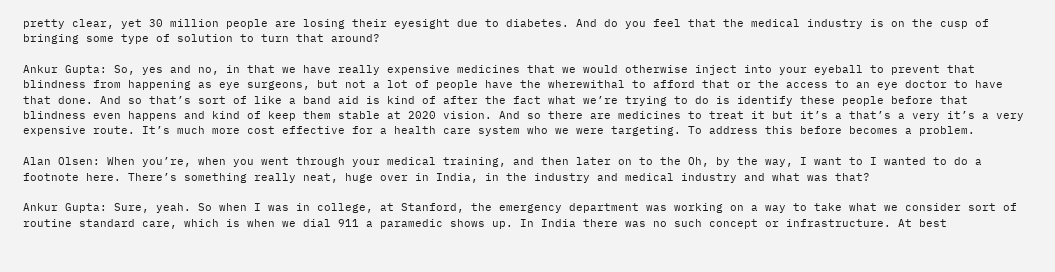pretty clear, yet 30 million people are losing their eyesight due to diabetes. And do you feel that the medical industry is on the cusp of bringing some type of solution to turn that around?

Ankur Gupta: So, yes and no, in that we have really expensive medicines that we would otherwise inject into your eyeball to prevent that blindness from happening as eye surgeons, but not a lot of people have the wherewithal to afford that or the access to an eye doctor to have that done. And so that’s sort of like a band aid is kind of after the fact what we’re trying to do is identify these people before that blindness even happens and kind of keep them stable at 2020 vision. And so there are medicines to treat it but it’s a that’s a very it’s a very expensive route. It’s much more cost effective for a health care system who we were targeting. To address this before becomes a problem.

Alan Olsen: When you’re, when you went through your medical training, and then later on to the Oh, by the way, I want to I wanted to do a footnote here. There’s something really neat, huge over in India, in the industry and medical industry and what was that?

Ankur Gupta: Sure, yeah. So when I was in college, at Stanford, the emergency department was working on a way to take what we consider sort of routine standard care, which is when we dial 911 a paramedic shows up. In India there was no such concept or infrastructure. At best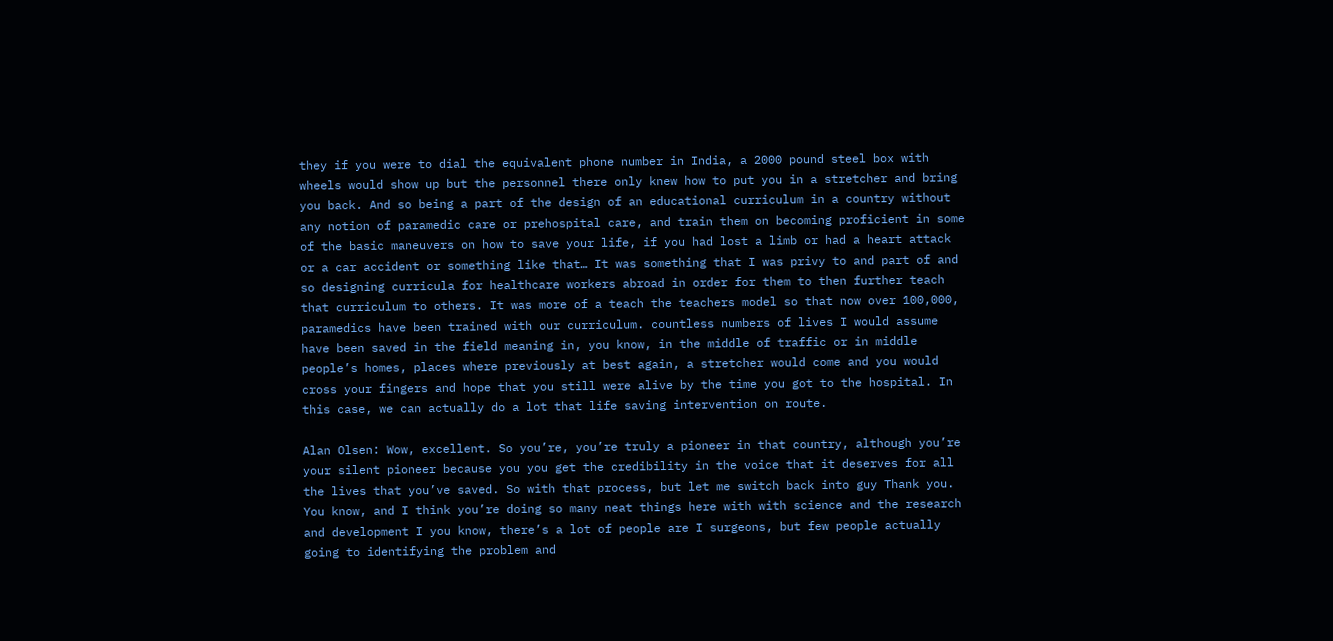they if you were to dial the equivalent phone number in India, a 2000 pound steel box with wheels would show up but the personnel there only knew how to put you in a stretcher and bring you back. And so being a part of the design of an educational curriculum in a country without any notion of paramedic care or prehospital care, and train them on becoming proficient in some of the basic maneuvers on how to save your life, if you had lost a limb or had a heart attack or a car accident or something like that… It was something that I was privy to and part of and so designing curricula for healthcare workers abroad in order for them to then further teach that curriculum to others. It was more of a teach the teachers model so that now over 100,000, paramedics have been trained with our curriculum. countless numbers of lives I would assume have been saved in the field meaning in, you know, in the middle of traffic or in middle people’s homes, places where previously at best again, a stretcher would come and you would cross your fingers and hope that you still were alive by the time you got to the hospital. In this case, we can actually do a lot that life saving intervention on route.

Alan Olsen: Wow, excellent. So you’re, you’re truly a pioneer in that country, although you’re your silent pioneer because you you get the credibility in the voice that it deserves for all the lives that you’ve saved. So with that process, but let me switch back into guy Thank you. You know, and I think you’re doing so many neat things here with with science and the research and development I you know, there’s a lot of people are I surgeons, but few people actually going to identifying the problem and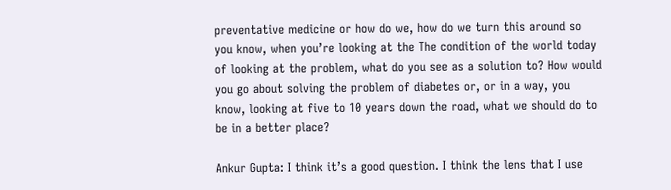preventative medicine or how do we, how do we turn this around so you know, when you’re looking at the The condition of the world today of looking at the problem, what do you see as a solution to? How would you go about solving the problem of diabetes or, or in a way, you know, looking at five to 10 years down the road, what we should do to be in a better place?

Ankur Gupta: I think it’s a good question. I think the lens that I use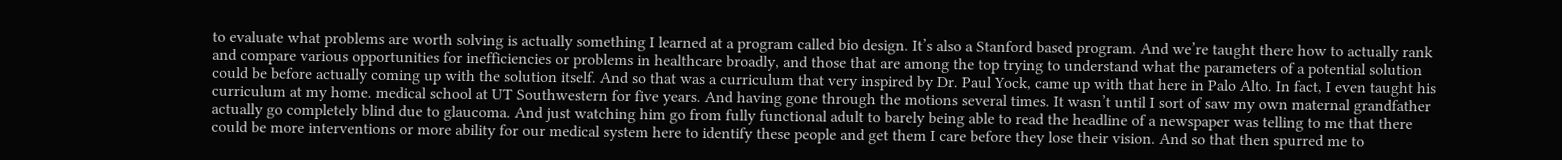to evaluate what problems are worth solving is actually something I learned at a program called bio design. It’s also a Stanford based program. And we’re taught there how to actually rank and compare various opportunities for inefficiencies or problems in healthcare broadly, and those that are among the top trying to understand what the parameters of a potential solution could be before actually coming up with the solution itself. And so that was a curriculum that very inspired by Dr. Paul Yock, came up with that here in Palo Alto. In fact, I even taught his curriculum at my home. medical school at UT Southwestern for five years. And having gone through the motions several times. It wasn’t until I sort of saw my own maternal grandfather actually go completely blind due to glaucoma. And just watching him go from fully functional adult to barely being able to read the headline of a newspaper was telling to me that there could be more interventions or more ability for our medical system here to identify these people and get them I care before they lose their vision. And so that then spurred me to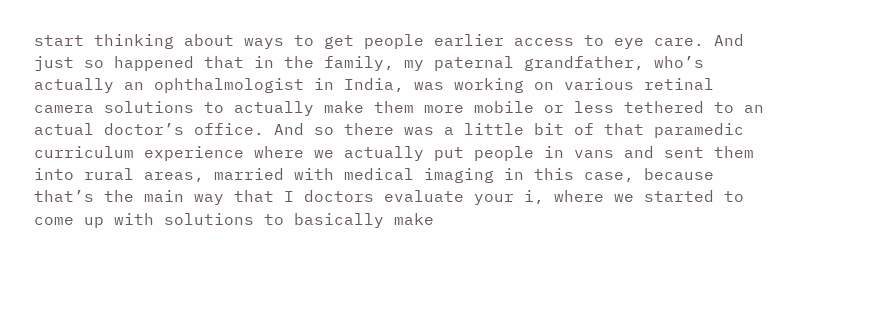start thinking about ways to get people earlier access to eye care. And just so happened that in the family, my paternal grandfather, who’s actually an ophthalmologist in India, was working on various retinal camera solutions to actually make them more mobile or less tethered to an actual doctor’s office. And so there was a little bit of that paramedic curriculum experience where we actually put people in vans and sent them into rural areas, married with medical imaging in this case, because that’s the main way that I doctors evaluate your i, where we started to come up with solutions to basically make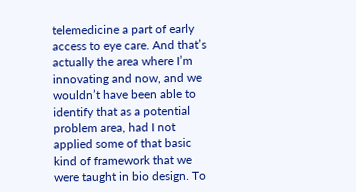telemedicine a part of early access to eye care. And that’s actually the area where I’m innovating and now, and we wouldn’t have been able to identify that as a potential problem area, had I not applied some of that basic kind of framework that we were taught in bio design. To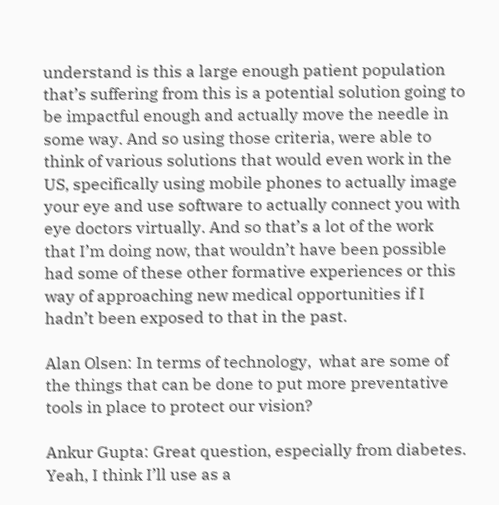understand is this a large enough patient population that’s suffering from this is a potential solution going to be impactful enough and actually move the needle in some way. And so using those criteria, were able to think of various solutions that would even work in the US, specifically using mobile phones to actually image your eye and use software to actually connect you with eye doctors virtually. And so that’s a lot of the work that I’m doing now, that wouldn’t have been possible had some of these other formative experiences or this way of approaching new medical opportunities if I hadn’t been exposed to that in the past.

Alan Olsen: In terms of technology,  what are some of the things that can be done to put more preventative tools in place to protect our vision?

Ankur Gupta: Great question, especially from diabetes. Yeah, I think I’ll use as a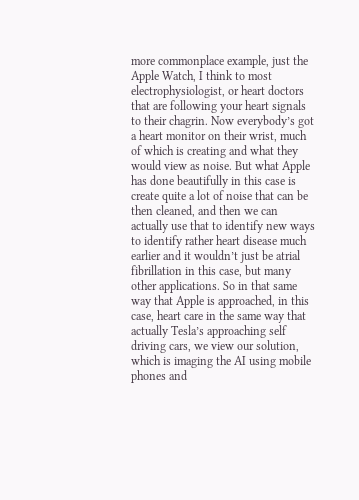more commonplace example, just the Apple Watch, I think to most electrophysiologist, or heart doctors that are following your heart signals to their chagrin. Now everybody’s got a heart monitor on their wrist, much of which is creating and what they would view as noise. But what Apple has done beautifully in this case is create quite a lot of noise that can be then cleaned, and then we can actually use that to identify new ways to identify rather heart disease much earlier and it wouldn’t just be atrial fibrillation in this case, but many other applications. So in that same way that Apple is approached, in this case, heart care in the same way that actually Tesla’s approaching self driving cars, we view our solution, which is imaging the AI using mobile phones and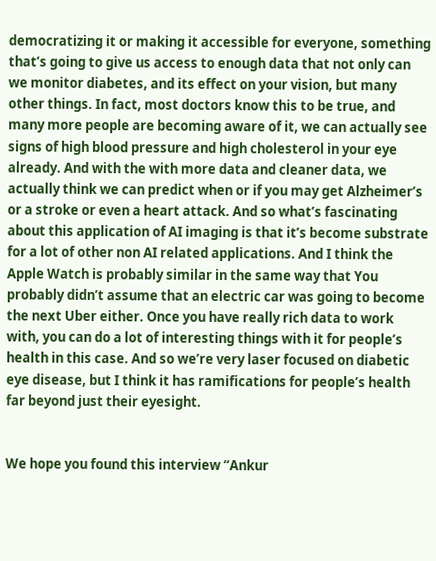democratizing it or making it accessible for everyone, something that’s going to give us access to enough data that not only can we monitor diabetes, and its effect on your vision, but many other things. In fact, most doctors know this to be true, and many more people are becoming aware of it, we can actually see signs of high blood pressure and high cholesterol in your eye already. And with the with more data and cleaner data, we actually think we can predict when or if you may get Alzheimer’s or a stroke or even a heart attack. And so what’s fascinating about this application of AI imaging is that it’s become substrate for a lot of other non AI related applications. And I think the Apple Watch is probably similar in the same way that You probably didn’t assume that an electric car was going to become the next Uber either. Once you have really rich data to work with, you can do a lot of interesting things with it for people’s health in this case. And so we’re very laser focused on diabetic eye disease, but I think it has ramifications for people’s health far beyond just their eyesight.


We hope you found this interview “Ankur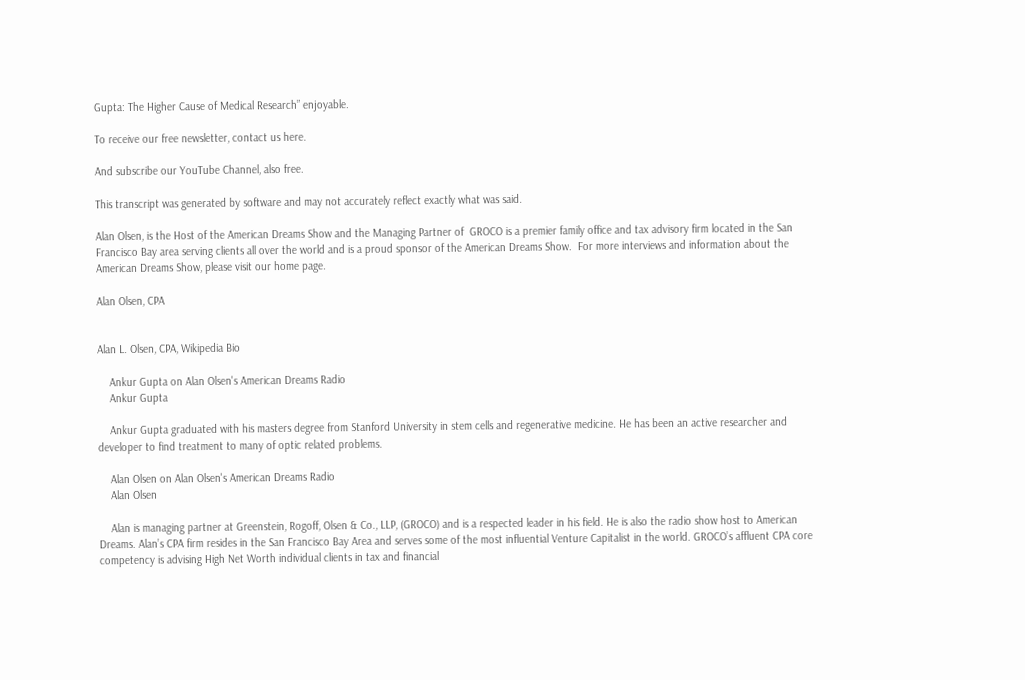Gupta: The Higher Cause of Medical Research” enjoyable.

To receive our free newsletter, contact us here.

And subscribe our YouTube Channel, also free.

This transcript was generated by software and may not accurately reflect exactly what was said.

Alan Olsen, is the Host of the American Dreams Show and the Managing Partner of  GROCO is a premier family office and tax advisory firm located in the San Francisco Bay area serving clients all over the world and is a proud sponsor of the American Dreams Show.  For more interviews and information about the American Dreams Show, please visit our home page.

Alan Olsen, CPA


Alan L. Olsen, CPA, Wikipedia Bio

    Ankur Gupta on Alan Olsen's American Dreams Radio
    Ankur Gupta

    Ankur Gupta graduated with his masters degree from Stanford University in stem cells and regenerative medicine. He has been an active researcher and developer to find treatment to many of optic related problems.

    Alan Olsen on Alan Olsen's American Dreams Radio
    Alan Olsen

    Alan is managing partner at Greenstein, Rogoff, Olsen & Co., LLP, (GROCO) and is a respected leader in his field. He is also the radio show host to American Dreams. Alan’s CPA firm resides in the San Francisco Bay Area and serves some of the most influential Venture Capitalist in the world. GROCO’s affluent CPA core competency is advising High Net Worth individual clients in tax and financial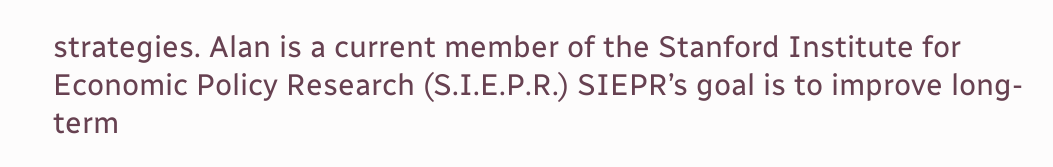strategies. Alan is a current member of the Stanford Institute for Economic Policy Research (S.I.E.P.R.) SIEPR’s goal is to improve long-term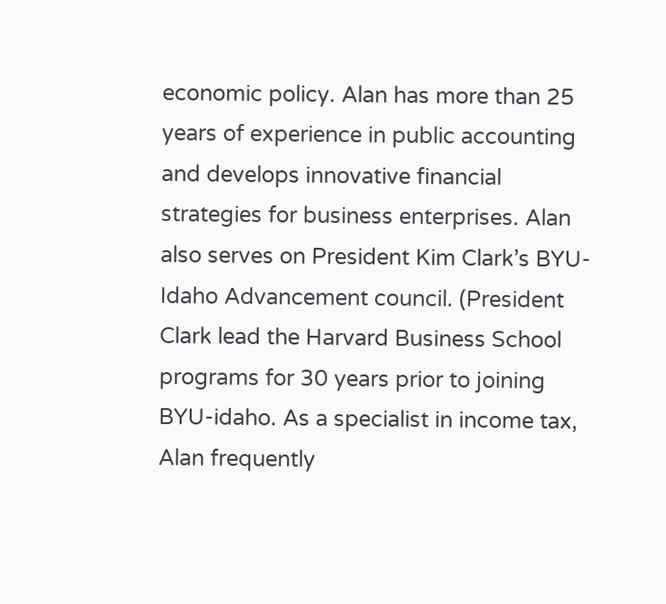economic policy. Alan has more than 25 years of experience in public accounting and develops innovative financial strategies for business enterprises. Alan also serves on President Kim Clark’s BYU-Idaho Advancement council. (President Clark lead the Harvard Business School programs for 30 years prior to joining BYU-idaho. As a specialist in income tax, Alan frequently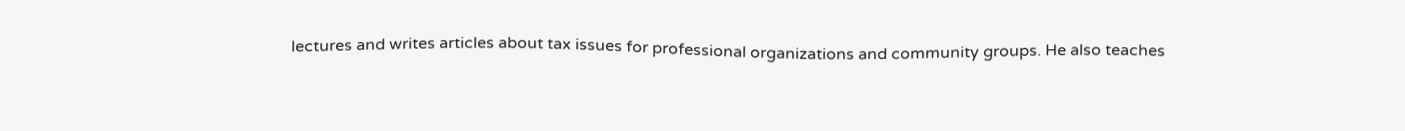lectures and writes articles about tax issues for professional organizations and community groups. He also teaches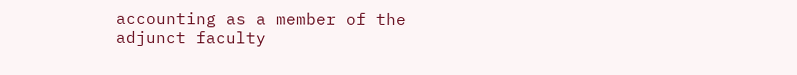accounting as a member of the adjunct faculty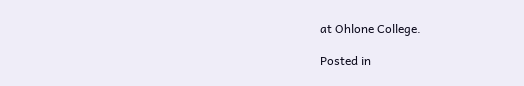at Ohlone College.

Posted in